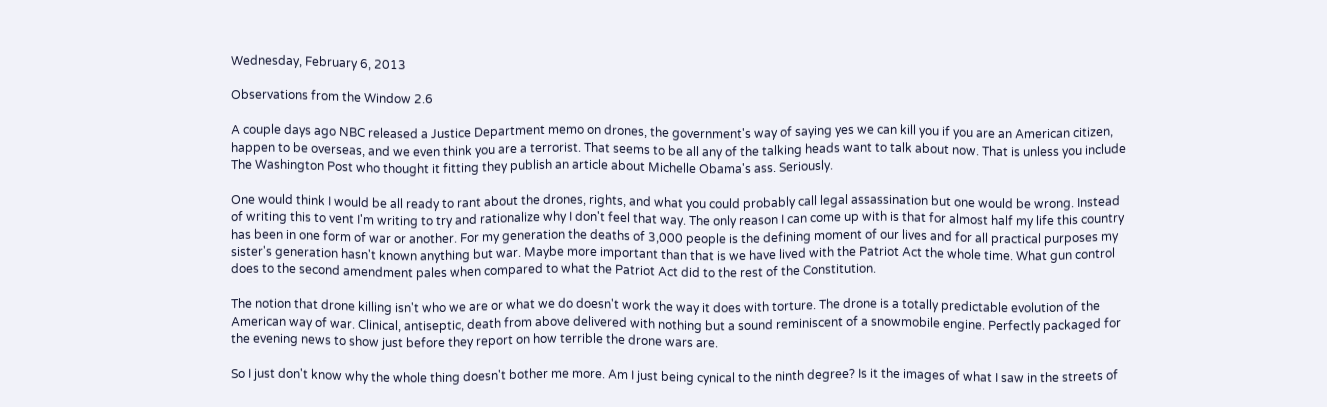Wednesday, February 6, 2013

Observations from the Window 2.6

A couple days ago NBC released a Justice Department memo on drones, the government's way of saying yes we can kill you if you are an American citizen, happen to be overseas, and we even think you are a terrorist. That seems to be all any of the talking heads want to talk about now. That is unless you include The Washington Post who thought it fitting they publish an article about Michelle Obama's ass. Seriously.

One would think I would be all ready to rant about the drones, rights, and what you could probably call legal assassination but one would be wrong. Instead of writing this to vent I'm writing to try and rationalize why I don't feel that way. The only reason I can come up with is that for almost half my life this country has been in one form of war or another. For my generation the deaths of 3,000 people is the defining moment of our lives and for all practical purposes my sister's generation hasn't known anything but war. Maybe more important than that is we have lived with the Patriot Act the whole time. What gun control does to the second amendment pales when compared to what the Patriot Act did to the rest of the Constitution.

The notion that drone killing isn't who we are or what we do doesn't work the way it does with torture. The drone is a totally predictable evolution of the American way of war. Clinical, antiseptic, death from above delivered with nothing but a sound reminiscent of a snowmobile engine. Perfectly packaged for the evening news to show just before they report on how terrible the drone wars are.

So I just don't know why the whole thing doesn't bother me more. Am I just being cynical to the ninth degree? Is it the images of what I saw in the streets of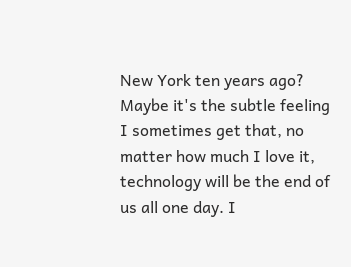New York ten years ago? Maybe it's the subtle feeling I sometimes get that, no matter how much I love it, technology will be the end of us all one day. I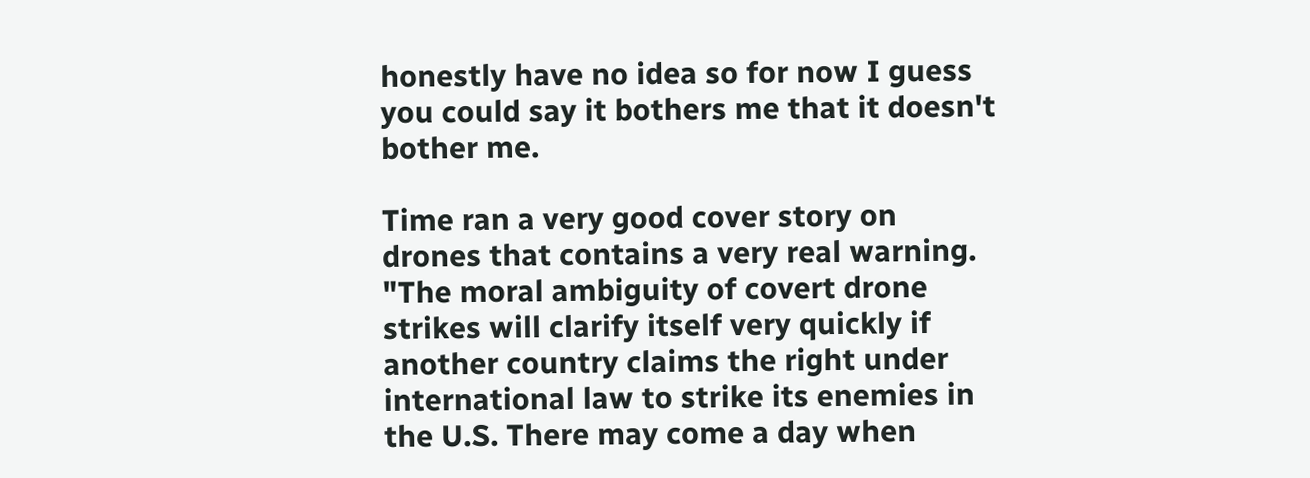honestly have no idea so for now I guess you could say it bothers me that it doesn't bother me.

Time ran a very good cover story on drones that contains a very real warning. "The moral ambiguity of covert drone strikes will clarify itself very quickly if another country claims the right under international law to strike its enemies in the U.S. There may come a day when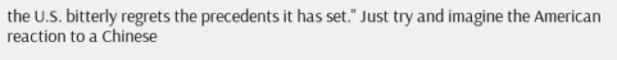the U.S. bitterly regrets the precedents it has set." Just try and imagine the American reaction to a Chinese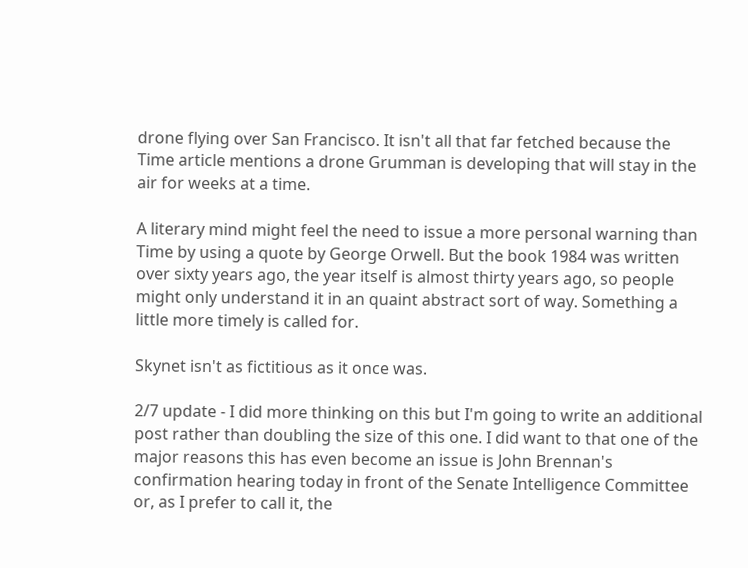drone flying over San Francisco. It isn't all that far fetched because the Time article mentions a drone Grumman is developing that will stay in the air for weeks at a time.

A literary mind might feel the need to issue a more personal warning than Time by using a quote by George Orwell. But the book 1984 was written over sixty years ago, the year itself is almost thirty years ago, so people might only understand it in an quaint abstract sort of way. Something a little more timely is called for.

Skynet isn't as fictitious as it once was.

2/7 update - I did more thinking on this but I'm going to write an additional post rather than doubling the size of this one. I did want to that one of the major reasons this has even become an issue is John Brennan's confirmation hearing today in front of the Senate Intelligence Committee or, as I prefer to call it, the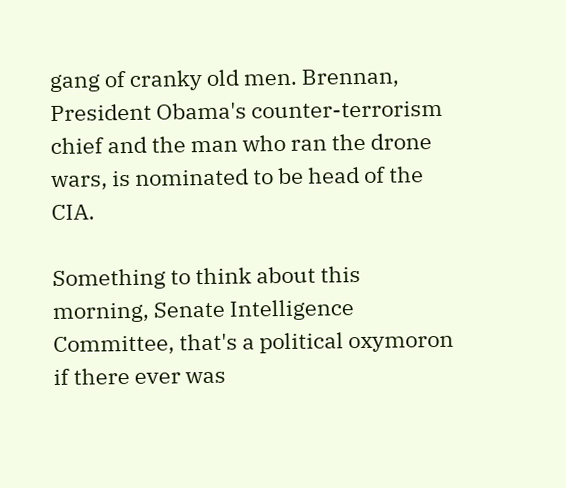gang of cranky old men. Brennan, President Obama's counter-terrorism chief and the man who ran the drone wars, is nominated to be head of the CIA.

Something to think about this morning, Senate Intelligence Committee, that's a political oxymoron if there ever was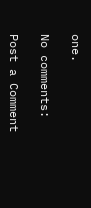one.

No comments:

Post a Comment